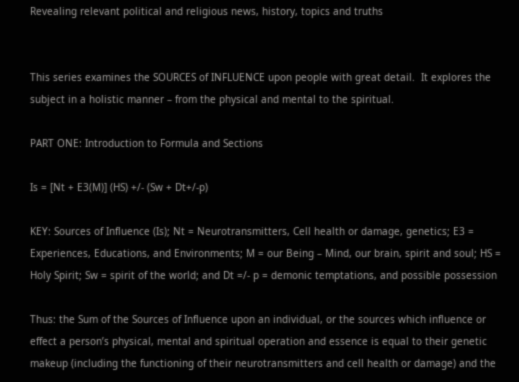Revealing relevant political and religious news, history, topics and truths


This series examines the SOURCES of INFLUENCE upon people with great detail.  It explores the subject in a holistic manner – from the physical and mental to the spiritual.

PART ONE: Introduction to Formula and Sections

Is = [Nt + E3(M)] (HS) +/- (Sw + Dt+/-p)

KEY: Sources of Influence (Is); Nt = Neurotransmitters, Cell health or damage, genetics; E3 = Experiences, Educations, and Environments; M = our Being – Mind, our brain, spirit and soul; HS = Holy Spirit; Sw = spirit of the world; and Dt =/- p = demonic temptations, and possible possession

Thus: the Sum of the Sources of Influence upon an individual, or the sources which influence or effect a person’s physical, mental and spiritual operation and essence is equal to their genetic makeup (including the functioning of their neurotransmitters and cell health or damage) and the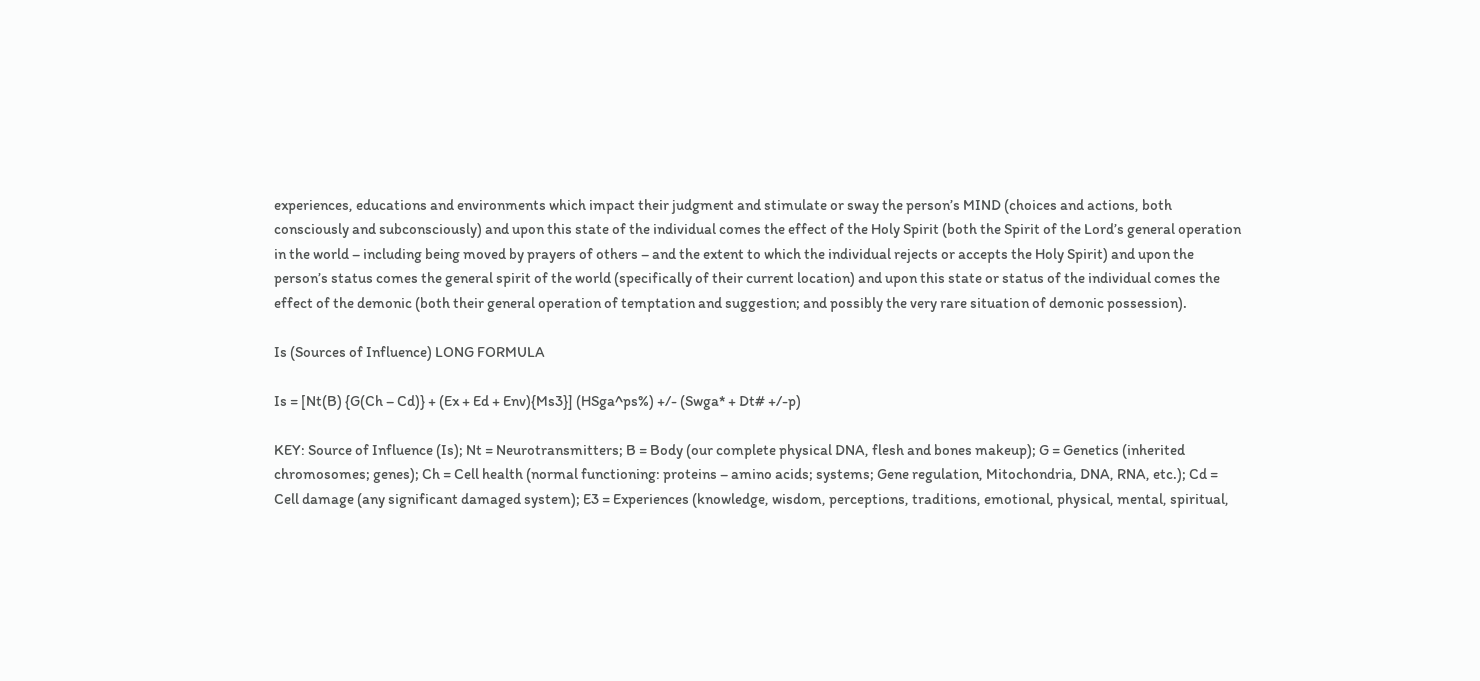experiences, educations and environments which impact their judgment and stimulate or sway the person’s MIND (choices and actions, both consciously and subconsciously) and upon this state of the individual comes the effect of the Holy Spirit (both the Spirit of the Lord’s general operation in the world – including being moved by prayers of others – and the extent to which the individual rejects or accepts the Holy Spirit) and upon the person’s status comes the general spirit of the world (specifically of their current location) and upon this state or status of the individual comes the effect of the demonic (both their general operation of temptation and suggestion; and possibly the very rare situation of demonic possession).

Is (Sources of Influence) LONG FORMULA

Is = [Nt(B) {G(Ch – Cd)} + (Ex + Ed + Env){Ms3}] (HSga^ps%) +/- (Swga* + Dt# +/-p)

KEY: Source of Influence (Is); Nt = Neurotransmitters; B = Body (our complete physical DNA, flesh and bones makeup); G = Genetics (inherited chromosomes; genes); Ch = Cell health (normal functioning: proteins – amino acids; systems; Gene regulation, Mitochondria, DNA, RNA, etc.); Cd = Cell damage (any significant damaged system); E3 = Experiences (knowledge, wisdom, perceptions, traditions, emotional, physical, mental, spiritual,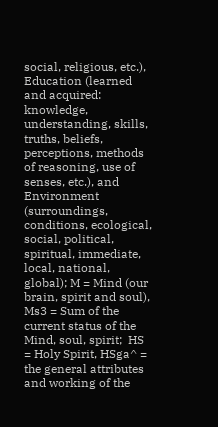social, religious, etc.), Education (learned and acquired: knowledge, understanding, skills, truths, beliefs, perceptions, methods of reasoning, use of senses, etc.), and Environment (surroundings, conditions, ecological, social, political, spiritual, immediate, local, national, global); M = Mind (our brain, spirit and soul), Ms3 = Sum of the current status of the Mind, soul, spirit;  HS = Holy Spirit, HSga^ = the general attributes and working of the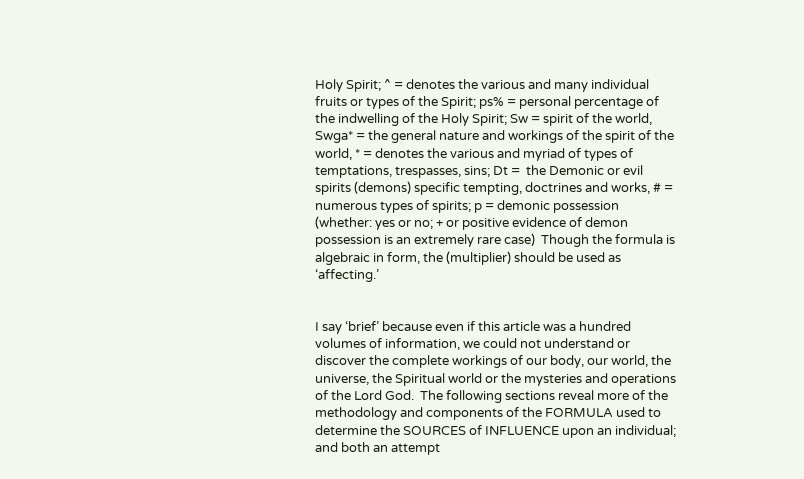Holy Spirit; ^ = denotes the various and many individual fruits or types of the Spirit; ps% = personal percentage of the indwelling of the Holy Spirit; Sw = spirit of the world, Swga* = the general nature and workings of the spirit of the world, * = denotes the various and myriad of types of temptations, trespasses, sins; Dt =  the Demonic or evil spirits (demons) specific tempting, doctrines and works, # = numerous types of spirits; p = demonic possession (whether: yes or no; + or positive evidence of demon possession is an extremely rare case)  Though the formula is algebraic in form, the (multiplier) should be used as ‘affecting.’


I say ‘brief’ because even if this article was a hundred volumes of information, we could not understand or discover the complete workings of our body, our world, the universe, the Spiritual world or the mysteries and operations of the Lord God.  The following sections reveal more of the methodology and components of the FORMULA used to determine the SOURCES of INFLUENCE upon an individual; and both an attempt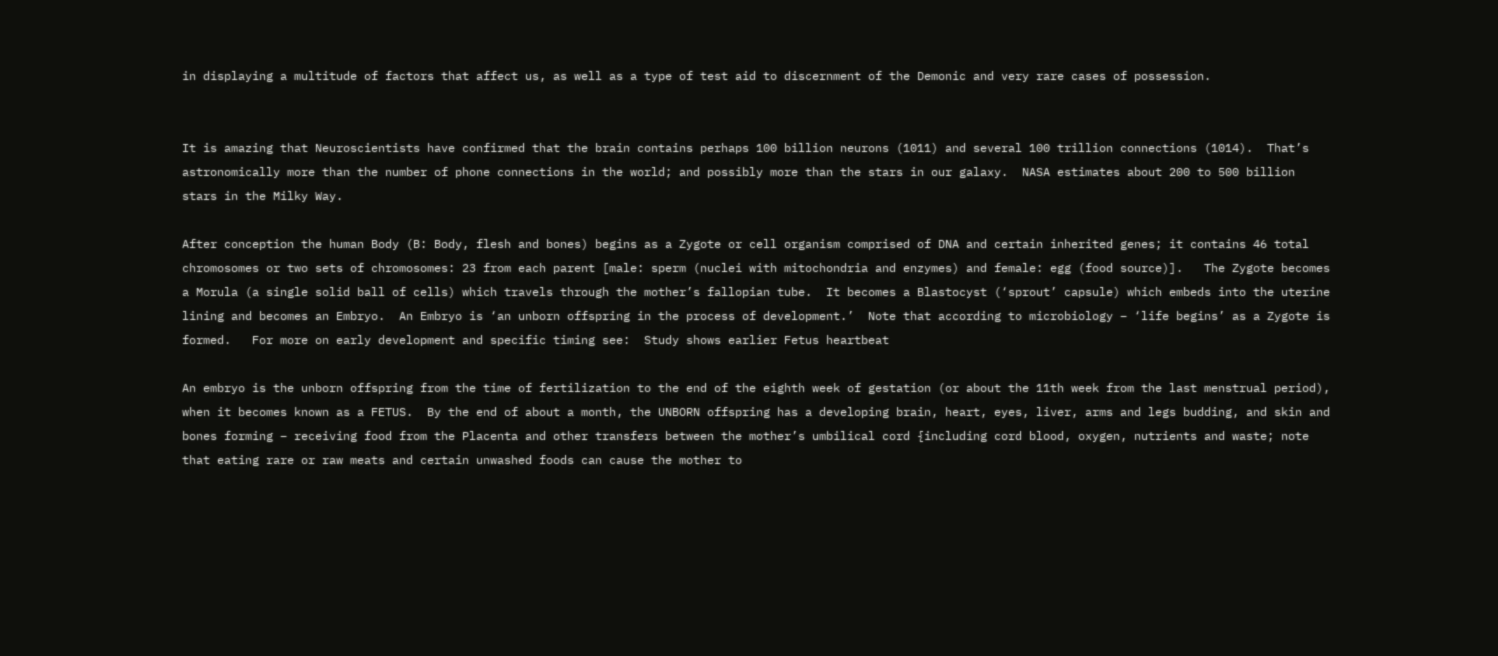in displaying a multitude of factors that affect us, as well as a type of test aid to discernment of the Demonic and very rare cases of possession.


It is amazing that Neuroscientists have confirmed that the brain contains perhaps 100 billion neurons (1011) and several 100 trillion connections (1014).  That’s astronomically more than the number of phone connections in the world; and possibly more than the stars in our galaxy.  NASA estimates about 200 to 500 billion stars in the Milky Way.

After conception the human Body (B: Body, flesh and bones) begins as a Zygote or cell organism comprised of DNA and certain inherited genes; it contains 46 total chromosomes or two sets of chromosomes: 23 from each parent [male: sperm (nuclei with mitochondria and enzymes) and female: egg (food source)].   The Zygote becomes a Morula (a single solid ball of cells) which travels through the mother’s fallopian tube.  It becomes a Blastocyst (‘sprout’ capsule) which embeds into the uterine lining and becomes an Embryo.  An Embryo is ‘an unborn offspring in the process of development.’  Note that according to microbiology – ‘life begins’ as a Zygote is formed.   For more on early development and specific timing see:  Study shows earlier Fetus heartbeat

An embryo is the unborn offspring from the time of fertilization to the end of the eighth week of gestation (or about the 11th week from the last menstrual period), when it becomes known as a FETUS.  By the end of about a month, the UNBORN offspring has a developing brain, heart, eyes, liver, arms and legs budding, and skin and bones forming – receiving food from the Placenta and other transfers between the mother’s umbilical cord {including cord blood, oxygen, nutrients and waste; note that eating rare or raw meats and certain unwashed foods can cause the mother to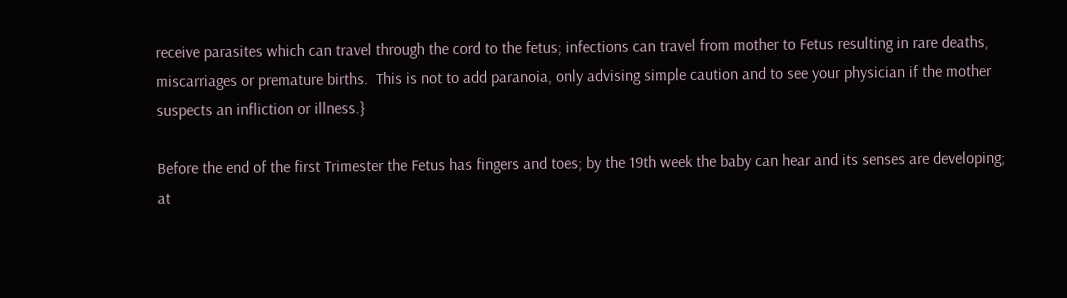receive parasites which can travel through the cord to the fetus; infections can travel from mother to Fetus resulting in rare deaths, miscarriages or premature births.  This is not to add paranoia, only advising simple caution and to see your physician if the mother suspects an infliction or illness.}

Before the end of the first Trimester the Fetus has fingers and toes; by the 19th week the baby can hear and its senses are developing; at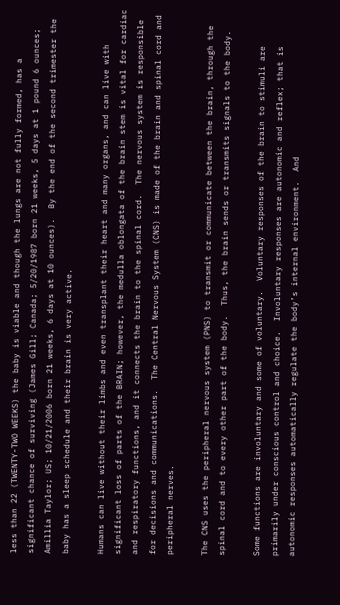less than 22 (TWENTY-TWO WEEKS) the baby is viable and though the lungs are not fully formed, has a significant chance of surviving (James Gill; Canada; 5/20/1987 born 21 weeks, 5 days at 1 pound 6 ounces; Amillia Taylor; US; 10/21/2006 born 21 weeks, 6 days at 10 ounces).  By the end of the second trimester the baby has a sleep schedule and their brain is very active.

Humans can live without their limbs and even transplant their heart and many organs, and can live with significant loss of parts of the BRAIN; however, the medulla oblongata of the brain stem is vital for cardiac and respiratory functions, and it connects the brain to the spinal cord.  The nervous system is responsible for decisions and communications.  The Central Nervous System (CNS) is made of the brain and spinal cord and peripheral nerves.

The CNS uses the peripheral nervous system (PNS) to transmit or communicate between the brain, through the spinal cord and to every other part of the body.  Thus, the brain sends or transmits signals to the body.

Some functions are involuntary and some of voluntary.  Voluntary responses of the brain to stimuli are primarily under conscious control and choice.  Involuntary responses are autonomic and reflex; that is autonomic responses automatically regulate the body’s internal environment.  And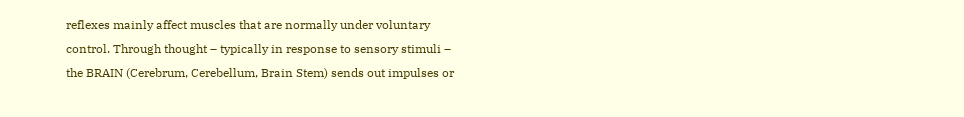reflexes mainly affect muscles that are normally under voluntary control. Through thought – typically in response to sensory stimuli – the BRAIN (Cerebrum, Cerebellum, Brain Stem) sends out impulses or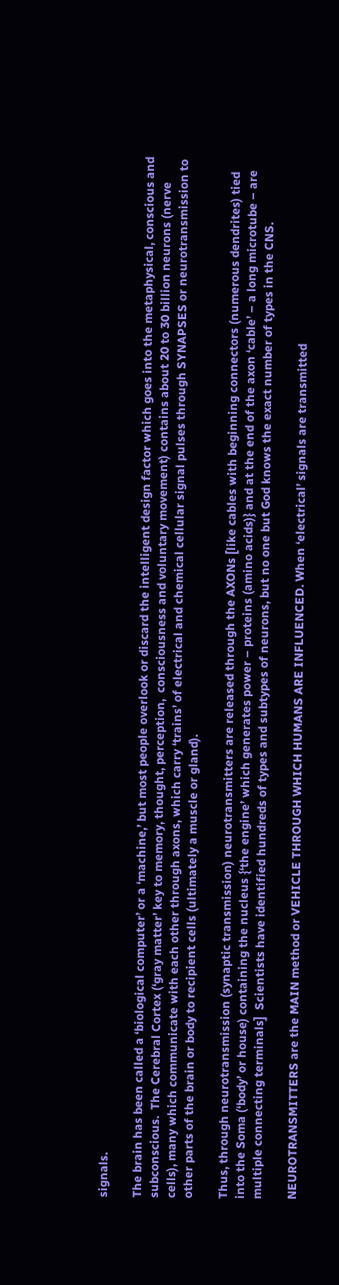signals.

The brain has been called a ‘biological computer’ or a ‘machine,’ but most people overlook or discard the intelligent design factor which goes into the metaphysical, conscious and subconscious.  The Cerebral Cortex (‘gray matter’ key to memory, thought, perception,  consciousness and voluntary movement) contains about 20 to 30 billion neurons (nerve cells), many which communicate with each other through axons, which carry ‘trains’ of electrical and chemical cellular signal pulses through SYNAPSES or neurotransmission to other parts of the brain or body to recipient cells (ultimately a muscle or gland).

Thus, through neurotransmission (synaptic transmission) neurotransmitters are released through the AXONs [like cables with beginning connectors (numerous dendrites) tied into the Soma (‘body’ or house) containing the nucleus {‘the engine’ which generates power – proteins (amino acids)} and at the end of the axon ‘cable’ – a long microtube – are multiple connecting terminals]  Scientists have identified hundreds of types and subtypes of neurons, but no one but God knows the exact number of types in the CNS.

NEUROTRANSMITTERS are the MAIN method or VEHICLE THROUGH WHICH HUMANS ARE INFLUENCED. When ‘electrical’ signals are transmitted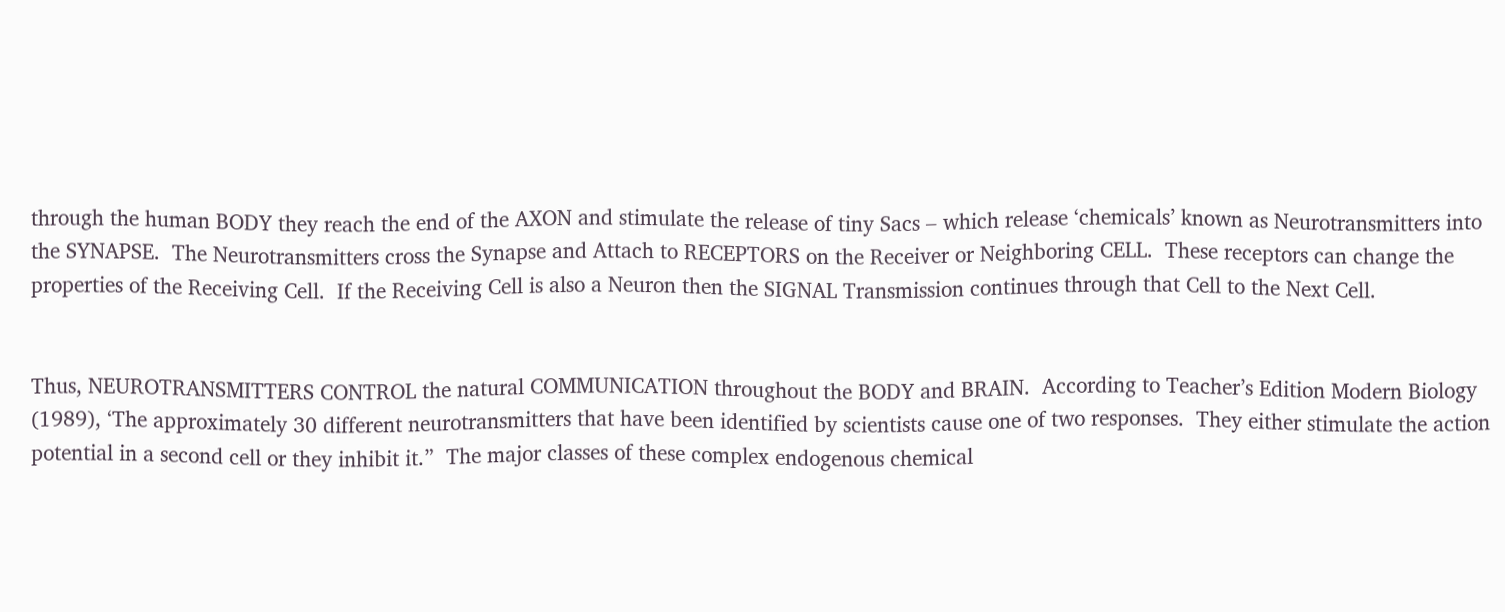through the human BODY they reach the end of the AXON and stimulate the release of tiny Sacs – which release ‘chemicals’ known as Neurotransmitters into the SYNAPSE.  The Neurotransmitters cross the Synapse and Attach to RECEPTORS on the Receiver or Neighboring CELL.  These receptors can change the properties of the Receiving Cell.  If the Receiving Cell is also a Neuron then the SIGNAL Transmission continues through that Cell to the Next Cell.


Thus, NEUROTRANSMITTERS CONTROL the natural COMMUNICATION throughout the BODY and BRAIN.  According to Teacher’s Edition Modern Biology (1989), ‘The approximately 30 different neurotransmitters that have been identified by scientists cause one of two responses.  They either stimulate the action potential in a second cell or they inhibit it.”  The major classes of these complex endogenous chemical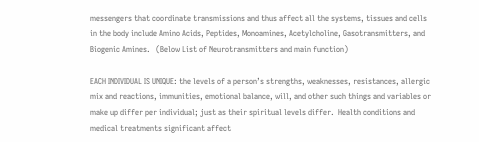messengers that coordinate transmissions and thus affect all the systems, tissues and cells in the body include Amino Acids, Peptides, Monoamines, Acetylcholine, Gasotransmitters, and Biogenic Amines.   (Below List of Neurotransmitters and main function)

EACH INDIVIDUAL IS UNIQUE: the levels of a person’s strengths, weaknesses, resistances, allergic mix and reactions, immunities, emotional balance, will, and other such things and variables or make up differ per individual; just as their spiritual levels differ.  Health conditions and medical treatments significant affect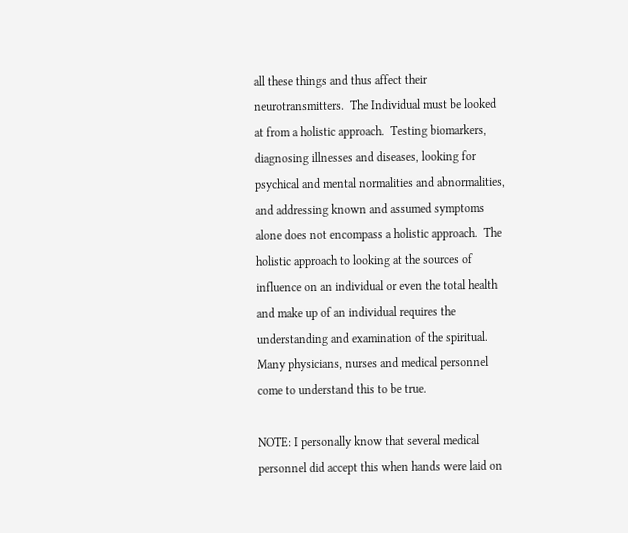all these things and thus affect their neurotransmitters.  The Individual must be looked at from a holistic approach.  Testing biomarkers, diagnosing illnesses and diseases, looking for psychical and mental normalities and abnormalities, and addressing known and assumed symptoms alone does not encompass a holistic approach.  The holistic approach to looking at the sources of influence on an individual or even the total health and make up of an individual requires the understanding and examination of the spiritual.  Many physicians, nurses and medical personnel come to understand this to be true.

NOTE: I personally know that several medical personnel did accept this when hands were laid on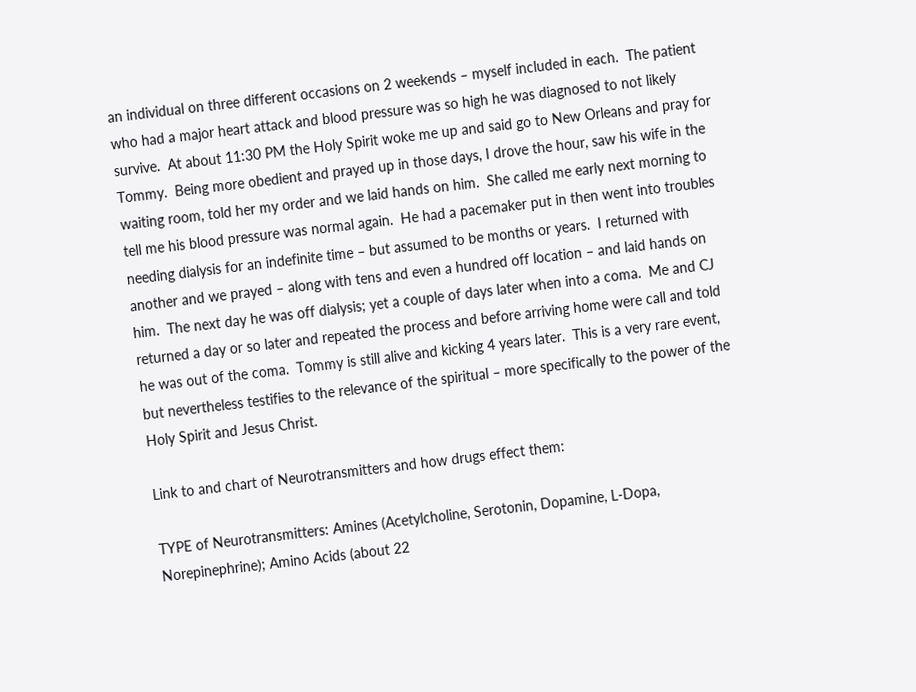an individual on three different occasions on 2 weekends – myself included in each.  The patient who had a major heart attack and blood pressure was so high he was diagnosed to not likely survive.  At about 11:30 PM the Holy Spirit woke me up and said go to New Orleans and pray for Tommy.  Being more obedient and prayed up in those days, I drove the hour, saw his wife in the waiting room, told her my order and we laid hands on him.  She called me early next morning to tell me his blood pressure was normal again.  He had a pacemaker put in then went into troubles needing dialysis for an indefinite time – but assumed to be months or years.  I returned with another and we prayed – along with tens and even a hundred off location – and laid hands on him.  The next day he was off dialysis; yet a couple of days later when into a coma.  Me and CJ returned a day or so later and repeated the process and before arriving home were call and told he was out of the coma.  Tommy is still alive and kicking 4 years later.  This is a very rare event, but nevertheless testifies to the relevance of the spiritual – more specifically to the power of the Holy Spirit and Jesus Christ.

Link to and chart of Neurotransmitters and how drugs effect them:

TYPE of Neurotransmitters: Amines (Acetylcholine, Serotonin, Dopamine, L-Dopa, Norepinephrine); Amino Acids (about 22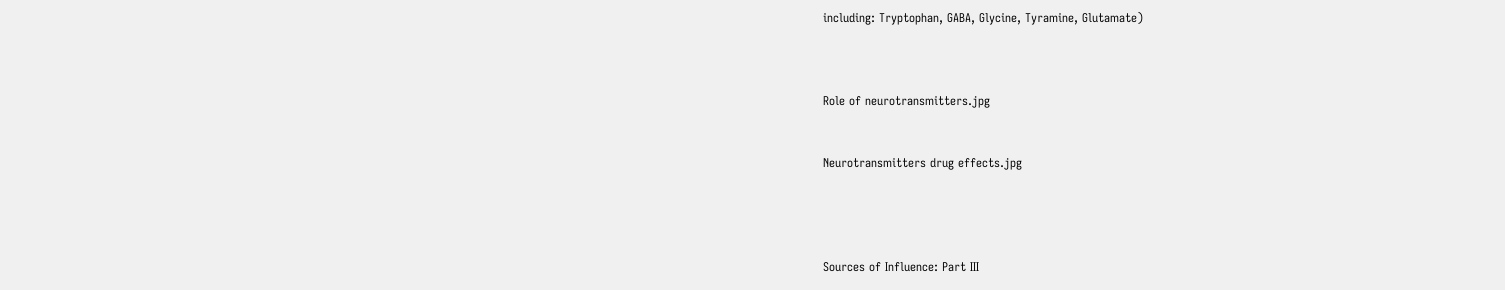including: Tryptophan, GABA, Glycine, Tyramine, Glutamate)



Role of neurotransmitters.jpg


Neurotransmitters drug effects.jpg




Sources of Influence: Part III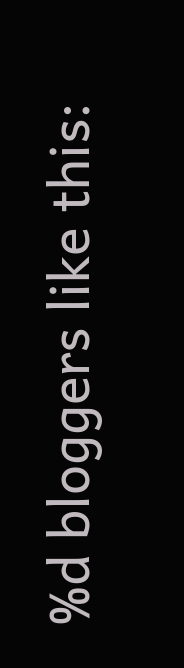%d bloggers like this: